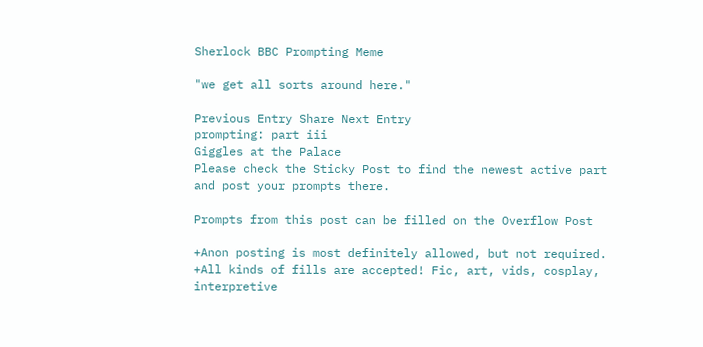Sherlock BBC Prompting Meme

"we get all sorts around here."

Previous Entry Share Next Entry
prompting: part iii
Giggles at the Palace
Please check the Sticky Post to find the newest active part and post your prompts there.

Prompts from this post can be filled on the Overflow Post

+Anon posting is most definitely allowed, but not required.
+All kinds of fills are accepted! Fic, art, vids, cosplay, interpretive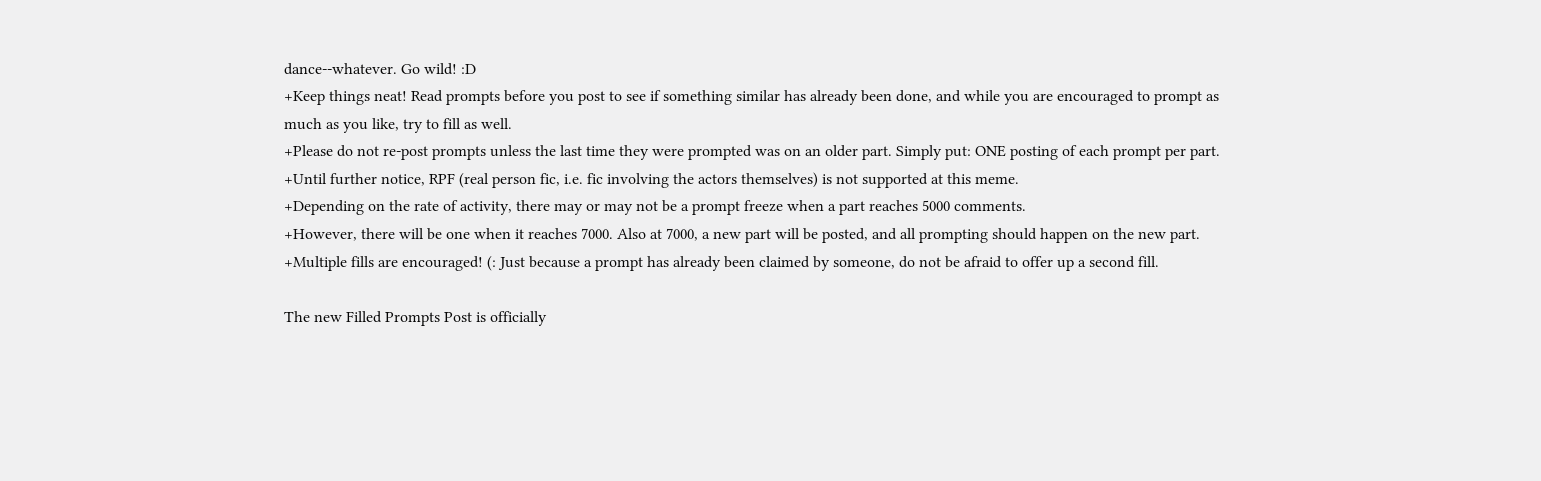dance--whatever. Go wild! :D
+Keep things neat! Read prompts before you post to see if something similar has already been done, and while you are encouraged to prompt as much as you like, try to fill as well.
+Please do not re-post prompts unless the last time they were prompted was on an older part. Simply put: ONE posting of each prompt per part.
+Until further notice, RPF (real person fic, i.e. fic involving the actors themselves) is not supported at this meme.
+Depending on the rate of activity, there may or may not be a prompt freeze when a part reaches 5000 comments.
+However, there will be one when it reaches 7000. Also at 7000, a new part will be posted, and all prompting should happen on the new part.
+Multiple fills are encouraged! (: Just because a prompt has already been claimed by someone, do not be afraid to offer up a second fill.

The new Filled Prompts Post is officially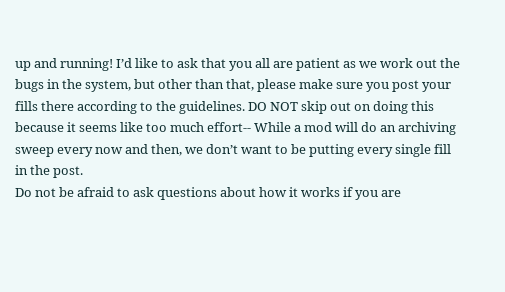up and running! I’d like to ask that you all are patient as we work out the bugs in the system, but other than that, please make sure you post your fills there according to the guidelines. DO NOT skip out on doing this because it seems like too much effort-- While a mod will do an archiving sweep every now and then, we don’t want to be putting every single fill in the post.
Do not be afraid to ask questions about how it works if you are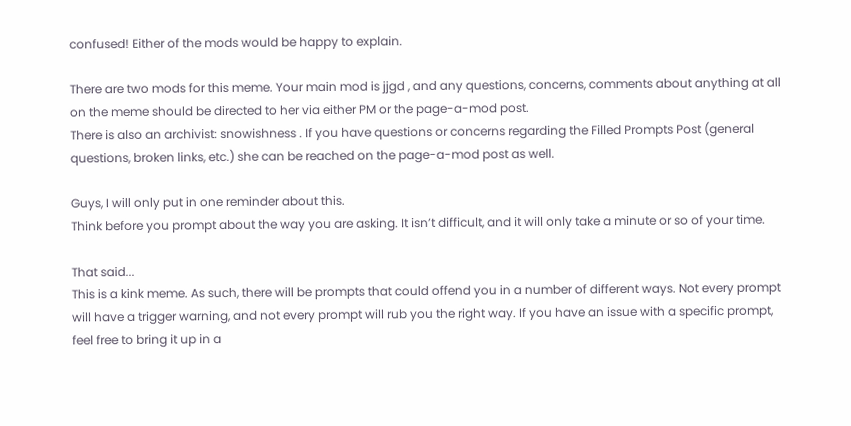confused! Either of the mods would be happy to explain.

There are two mods for this meme. Your main mod is jjgd , and any questions, concerns, comments about anything at all on the meme should be directed to her via either PM or the page-a-mod post.
There is also an archivist: snowishness . If you have questions or concerns regarding the Filled Prompts Post (general questions, broken links, etc.) she can be reached on the page-a-mod post as well.

Guys, I will only put in one reminder about this.
Think before you prompt about the way you are asking. It isn’t difficult, and it will only take a minute or so of your time.

That said...
This is a kink meme. As such, there will be prompts that could offend you in a number of different ways. Not every prompt will have a trigger warning, and not every prompt will rub you the right way. If you have an issue with a specific prompt, feel free to bring it up in a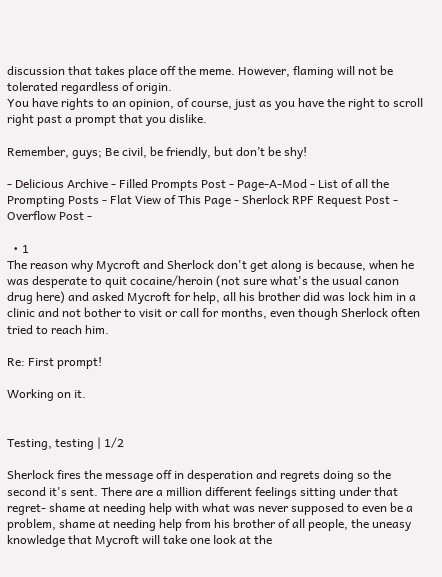discussion that takes place off the meme. However, flaming will not be tolerated regardless of origin.
You have rights to an opinion, of course, just as you have the right to scroll right past a prompt that you dislike.

Remember, guys; Be civil, be friendly, but don’t be shy!

- Delicious Archive - Filled Prompts Post - Page-A-Mod - List of all the Prompting Posts - Flat View of This Page - Sherlock RPF Request Post - Overflow Post -

  • 1
The reason why Mycroft and Sherlock don't get along is because, when he was desperate to quit cocaine/heroin (not sure what's the usual canon drug here) and asked Mycroft for help, all his brother did was lock him in a clinic and not bother to visit or call for months, even though Sherlock often tried to reach him.

Re: First prompt!

Working on it.


Testing, testing | 1/2

Sherlock fires the message off in desperation and regrets doing so the second it's sent. There are a million different feelings sitting under that regret- shame at needing help with what was never supposed to even be a problem, shame at needing help from his brother of all people, the uneasy knowledge that Mycroft will take one look at the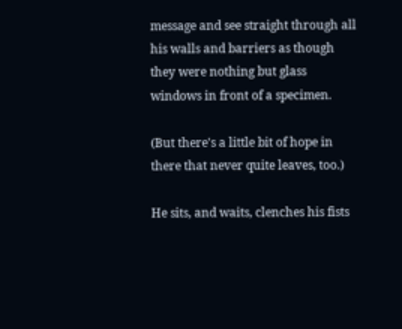message and see straight through all his walls and barriers as though they were nothing but glass windows in front of a specimen.

(But there's a little bit of hope in there that never quite leaves, too.)

He sits, and waits, clenches his fists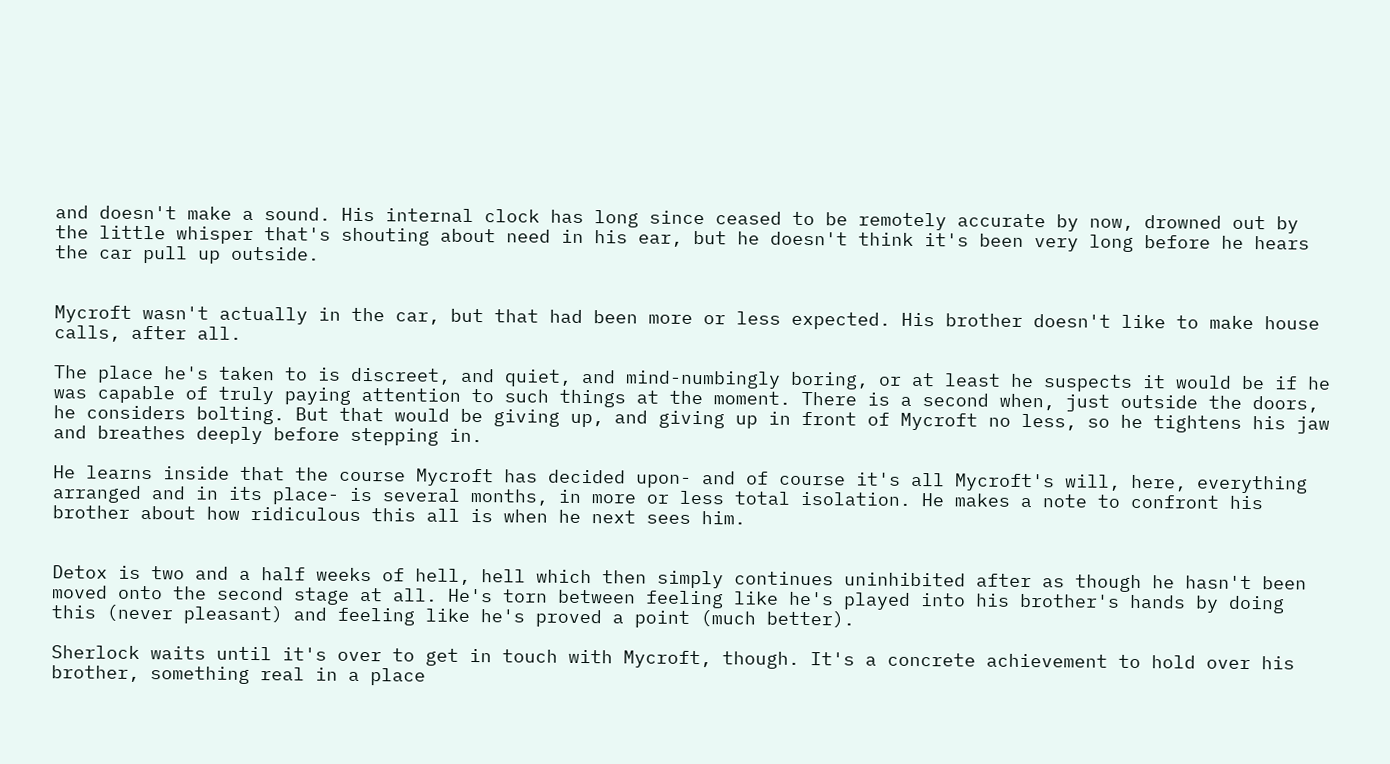and doesn't make a sound. His internal clock has long since ceased to be remotely accurate by now, drowned out by the little whisper that's shouting about need in his ear, but he doesn't think it's been very long before he hears the car pull up outside.


Mycroft wasn't actually in the car, but that had been more or less expected. His brother doesn't like to make house calls, after all.

The place he's taken to is discreet, and quiet, and mind-numbingly boring, or at least he suspects it would be if he was capable of truly paying attention to such things at the moment. There is a second when, just outside the doors, he considers bolting. But that would be giving up, and giving up in front of Mycroft no less, so he tightens his jaw and breathes deeply before stepping in.

He learns inside that the course Mycroft has decided upon- and of course it's all Mycroft's will, here, everything arranged and in its place- is several months, in more or less total isolation. He makes a note to confront his brother about how ridiculous this all is when he next sees him.


Detox is two and a half weeks of hell, hell which then simply continues uninhibited after as though he hasn't been moved onto the second stage at all. He's torn between feeling like he's played into his brother's hands by doing this (never pleasant) and feeling like he's proved a point (much better).

Sherlock waits until it's over to get in touch with Mycroft, though. It's a concrete achievement to hold over his brother, something real in a place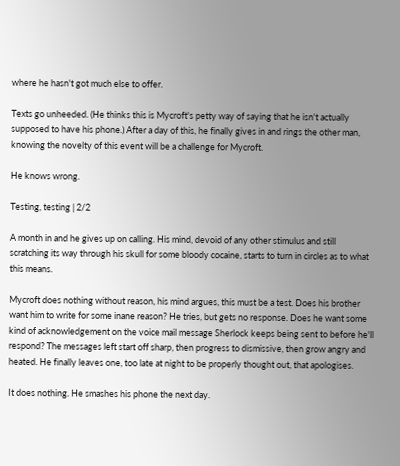where he hasn't got much else to offer.

Texts go unheeded. (He thinks this is Mycroft's petty way of saying that he isn't actually supposed to have his phone.) After a day of this, he finally gives in and rings the other man, knowing the novelty of this event will be a challenge for Mycroft.

He knows wrong.

Testing, testing | 2/2

A month in and he gives up on calling. His mind, devoid of any other stimulus and still scratching its way through his skull for some bloody cocaine, starts to turn in circles as to what this means.

Mycroft does nothing without reason, his mind argues, this must be a test. Does his brother want him to write for some inane reason? He tries, but gets no response. Does he want some kind of acknowledgement on the voice mail message Sherlock keeps being sent to before he'll respond? The messages left start off sharp, then progress to dismissive, then grow angry and heated. He finally leaves one, too late at night to be properly thought out, that apologises.

It does nothing. He smashes his phone the next day.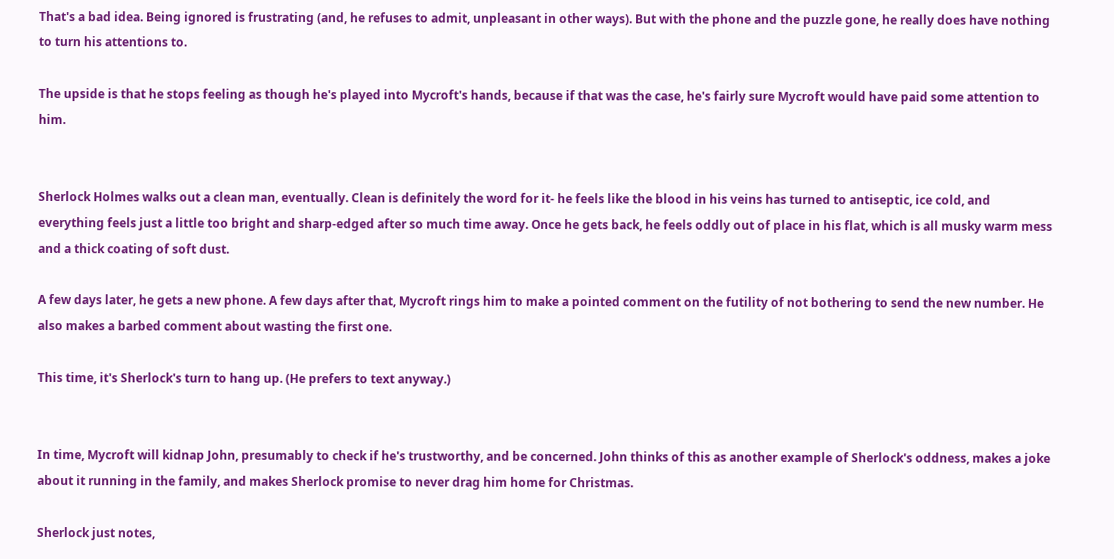That's a bad idea. Being ignored is frustrating (and, he refuses to admit, unpleasant in other ways). But with the phone and the puzzle gone, he really does have nothing to turn his attentions to.

The upside is that he stops feeling as though he's played into Mycroft's hands, because if that was the case, he's fairly sure Mycroft would have paid some attention to him.


Sherlock Holmes walks out a clean man, eventually. Clean is definitely the word for it- he feels like the blood in his veins has turned to antiseptic, ice cold, and everything feels just a little too bright and sharp-edged after so much time away. Once he gets back, he feels oddly out of place in his flat, which is all musky warm mess and a thick coating of soft dust.

A few days later, he gets a new phone. A few days after that, Mycroft rings him to make a pointed comment on the futility of not bothering to send the new number. He also makes a barbed comment about wasting the first one.

This time, it's Sherlock's turn to hang up. (He prefers to text anyway.)


In time, Mycroft will kidnap John, presumably to check if he's trustworthy, and be concerned. John thinks of this as another example of Sherlock's oddness, makes a joke about it running in the family, and makes Sherlock promise to never drag him home for Christmas.

Sherlock just notes,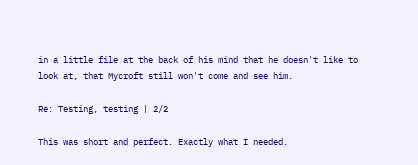in a little file at the back of his mind that he doesn't like to look at, that Mycroft still won't come and see him.

Re: Testing, testing | 2/2

This was short and perfect. Exactly what I needed.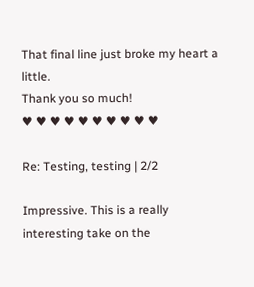That final line just broke my heart a little.
Thank you so much!
♥ ♥ ♥ ♥ ♥ ♥ ♥ ♥ ♥ ♥

Re: Testing, testing | 2/2

Impressive. This is a really interesting take on the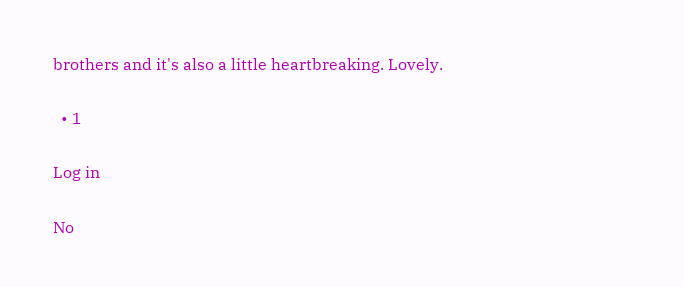brothers and it's also a little heartbreaking. Lovely.

  • 1

Log in

No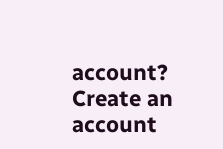account? Create an account